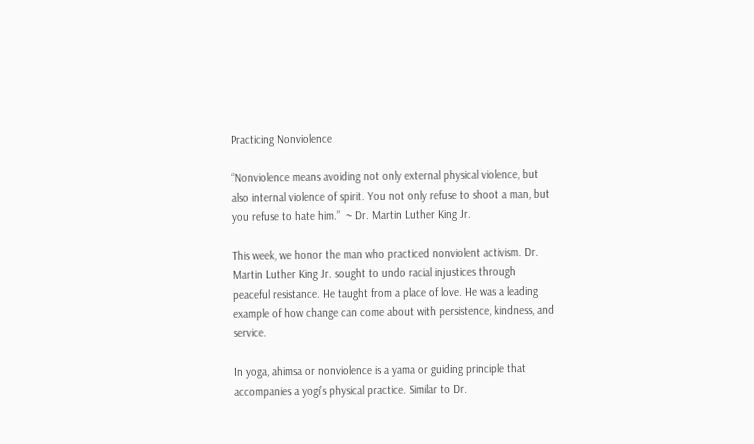Practicing Nonviolence

“Nonviolence means avoiding not only external physical violence, but also internal violence of spirit. You not only refuse to shoot a man, but you refuse to hate him.”  ~ Dr. Martin Luther King Jr.

This week, we honor the man who practiced nonviolent activism. Dr. Martin Luther King Jr. sought to undo racial injustices through peaceful resistance. He taught from a place of love. He was a leading example of how change can come about with persistence, kindness, and service.

In yoga, ahimsa or nonviolence is a yama or guiding principle that accompanies a yogi’s physical practice. Similar to Dr.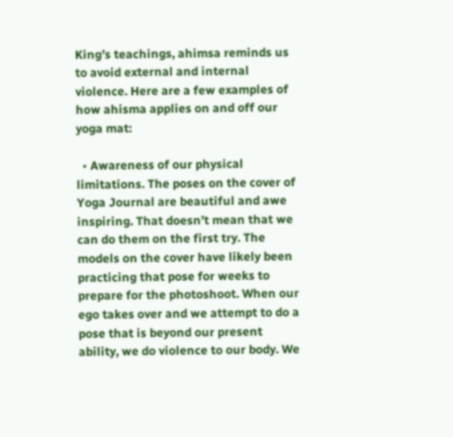King’s teachings, ahimsa reminds us to avoid external and internal violence. Here are a few examples of how ahisma applies on and off our yoga mat:

  • Awareness of our physical limitations. The poses on the cover of Yoga Journal are beautiful and awe inspiring. That doesn’t mean that we can do them on the first try. The models on the cover have likely been practicing that pose for weeks to prepare for the photoshoot. When our ego takes over and we attempt to do a pose that is beyond our present ability, we do violence to our body. We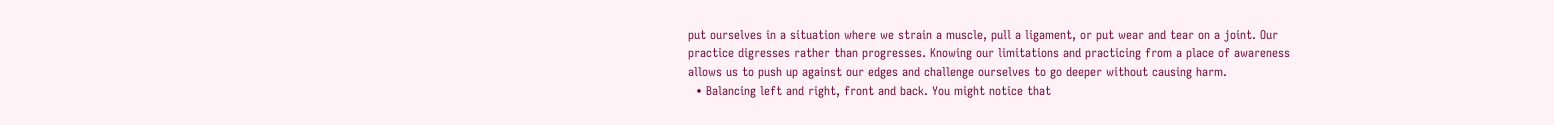put ourselves in a situation where we strain a muscle, pull a ligament, or put wear and tear on a joint. Our practice digresses rather than progresses. Knowing our limitations and practicing from a place of awareness allows us to push up against our edges and challenge ourselves to go deeper without causing harm.
  • Balancing left and right, front and back. You might notice that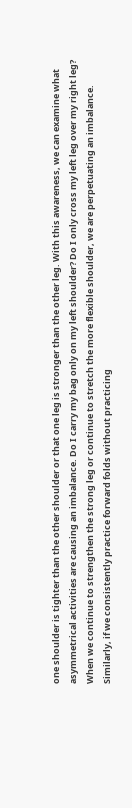one shoulder is tighter than the other shoulder or that one leg is stronger than the other leg. With this awareness, we can examine what asymmetrical activities are causing an imbalance. Do I carry my bag only on my left shoulder? Do I only cross my left leg over my right leg? When we continue to strengthen the strong leg or continue to stretch the more flexible shoulder, we are perpetuating an imbalance. Similarly, if we consistently practice forward folds without practicing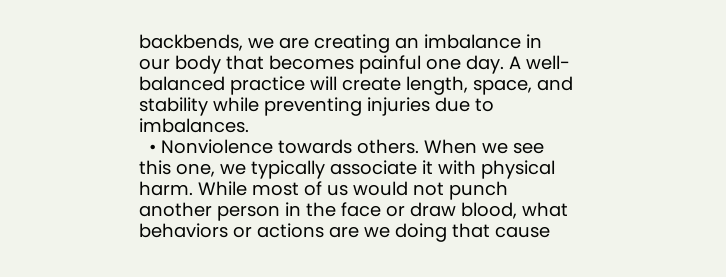backbends, we are creating an imbalance in our body that becomes painful one day. A well-balanced practice will create length, space, and stability while preventing injuries due to imbalances.
  • Nonviolence towards others. When we see this one, we typically associate it with physical harm. While most of us would not punch another person in the face or draw blood, what behaviors or actions are we doing that cause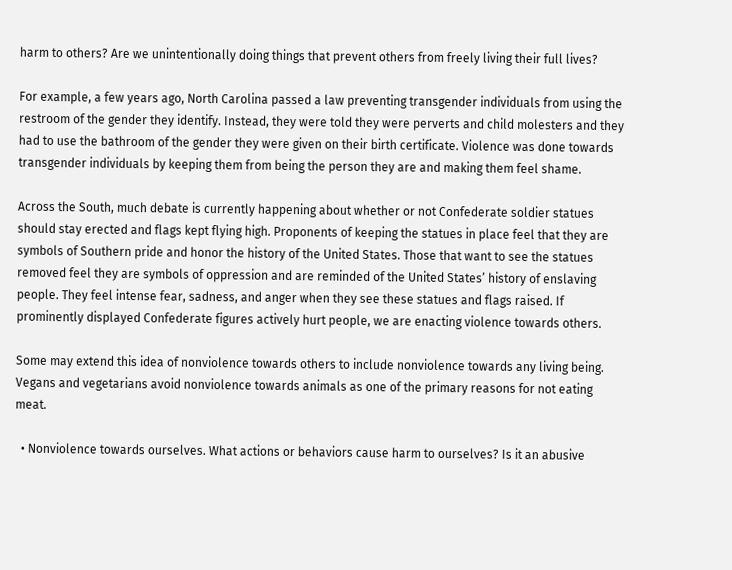harm to others? Are we unintentionally doing things that prevent others from freely living their full lives?

For example, a few years ago, North Carolina passed a law preventing transgender individuals from using the restroom of the gender they identify. Instead, they were told they were perverts and child molesters and they had to use the bathroom of the gender they were given on their birth certificate. Violence was done towards transgender individuals by keeping them from being the person they are and making them feel shame.

Across the South, much debate is currently happening about whether or not Confederate soldier statues should stay erected and flags kept flying high. Proponents of keeping the statues in place feel that they are symbols of Southern pride and honor the history of the United States. Those that want to see the statues removed feel they are symbols of oppression and are reminded of the United States’ history of enslaving people. They feel intense fear, sadness, and anger when they see these statues and flags raised. If prominently displayed Confederate figures actively hurt people, we are enacting violence towards others.

Some may extend this idea of nonviolence towards others to include nonviolence towards any living being. Vegans and vegetarians avoid nonviolence towards animals as one of the primary reasons for not eating meat.

  • Nonviolence towards ourselves. What actions or behaviors cause harm to ourselves? Is it an abusive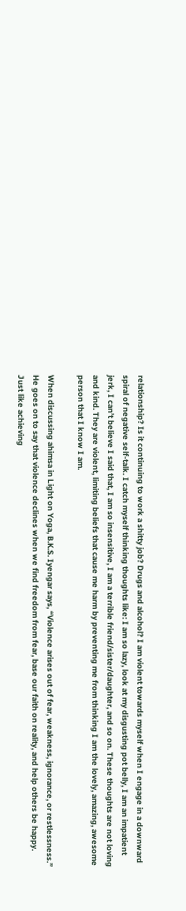relationship? Is it continuing to work a shitty job? Drugs and alcohol? I am violent towards myself when I engage in a downward spiral of negative self-talk. I catch myself thinking thoughts like: I am so lazy, look at my disgusting pot belly, I am an impatient jerk, I can’t believe I said that, I am so insensitive, I am a terrible friend/sister/daughter, and so on. These thoughts are not loving and kind. They are violent, limiting beliefs that cause me harm by preventing me from thinking I am the lovely, amazing, awesome person that I know I am.

When discussing ahimsa in Light on Yoga, B.K.S. Iyengar says, “Violence arises out of fear, weakness, ignorance, or restlessness.” He goes on to say that violence declines when we find freedom from fear, base our faith on reality, and help others be happy. Just like achieving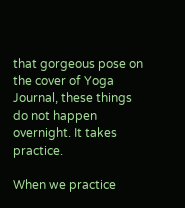that gorgeous pose on the cover of Yoga Journal, these things do not happen overnight. It takes practice.

When we practice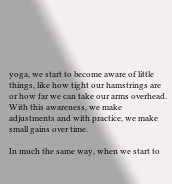yoga, we start to become aware of little things, like how tight our hamstrings are or how far we can take our arms overhead. With this awareness, we make adjustments and with practice, we make small gains over time.

In much the same way, when we start to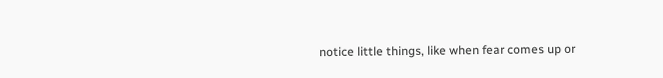notice little things, like when fear comes up or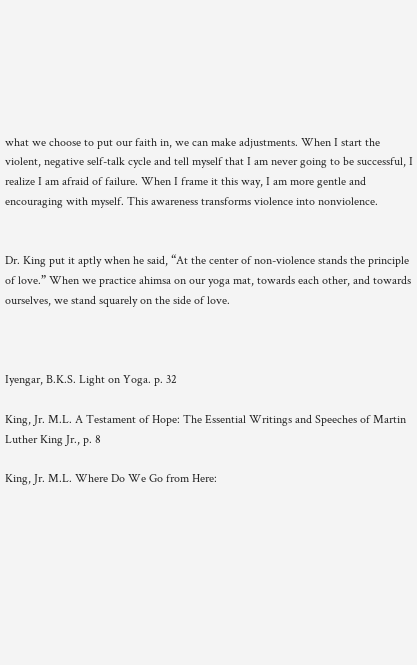what we choose to put our faith in, we can make adjustments. When I start the violent, negative self-talk cycle and tell myself that I am never going to be successful, I realize I am afraid of failure. When I frame it this way, I am more gentle and encouraging with myself. This awareness transforms violence into nonviolence.


Dr. King put it aptly when he said, “At the center of non-violence stands the principle of love.” When we practice ahimsa on our yoga mat, towards each other, and towards ourselves, we stand squarely on the side of love.



Iyengar, B.K.S. Light on Yoga. p. 32

King, Jr. M.L. A Testament of Hope: The Essential Writings and Speeches of Martin Luther King Jr., p. 8

King, Jr. M.L. Where Do We Go from Here: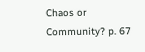Chaos or Community? p. 67